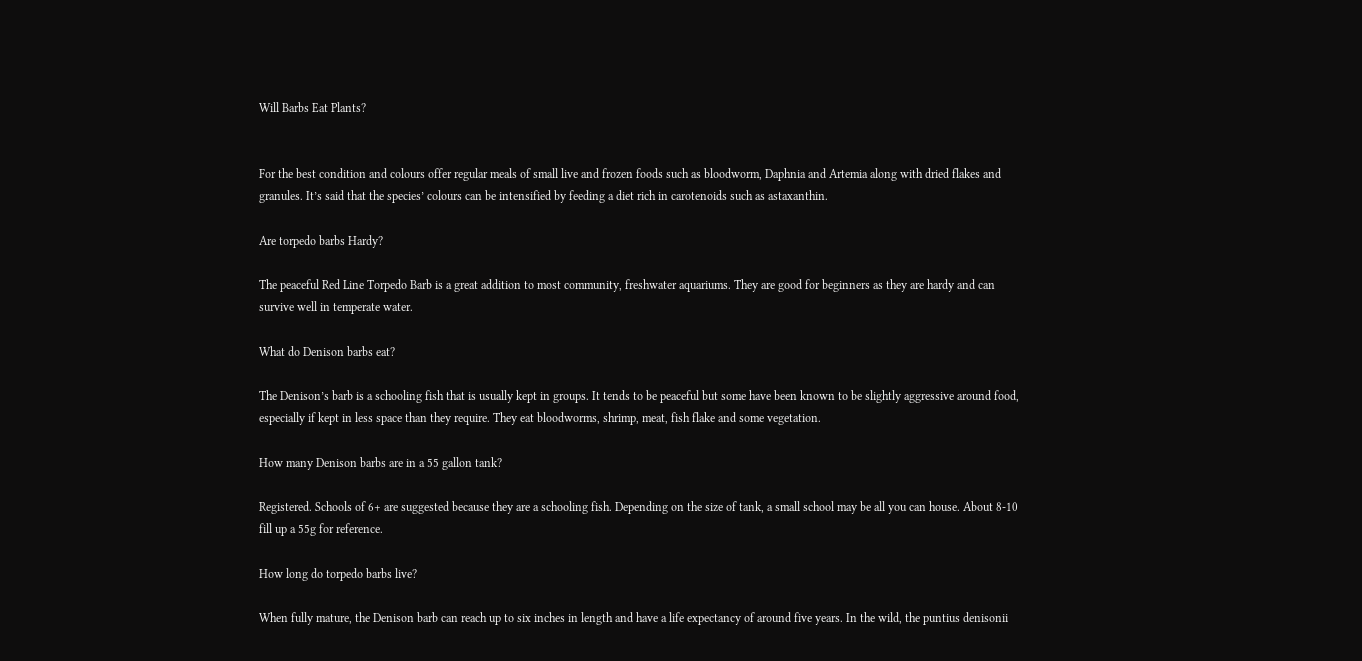Will Barbs Eat Plants?


For the best condition and colours offer regular meals of small live and frozen foods such as bloodworm, Daphnia and Artemia along with dried flakes and granules. It’s said that the species’ colours can be intensified by feeding a diet rich in carotenoids such as astaxanthin.

Are torpedo barbs Hardy?

The peaceful Red Line Torpedo Barb is a great addition to most community, freshwater aquariums. They are good for beginners as they are hardy and can survive well in temperate water.

What do Denison barbs eat?

The Denison’s barb is a schooling fish that is usually kept in groups. It tends to be peaceful but some have been known to be slightly aggressive around food, especially if kept in less space than they require. They eat bloodworms, shrimp, meat, fish flake and some vegetation.

How many Denison barbs are in a 55 gallon tank?

Registered. Schools of 6+ are suggested because they are a schooling fish. Depending on the size of tank, a small school may be all you can house. About 8-10 fill up a 55g for reference.

How long do torpedo barbs live?

When fully mature, the Denison barb can reach up to six inches in length and have a life expectancy of around five years. In the wild, the puntius denisonii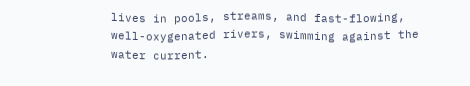lives in pools, streams, and fast-flowing, well-oxygenated rivers, swimming against the water current.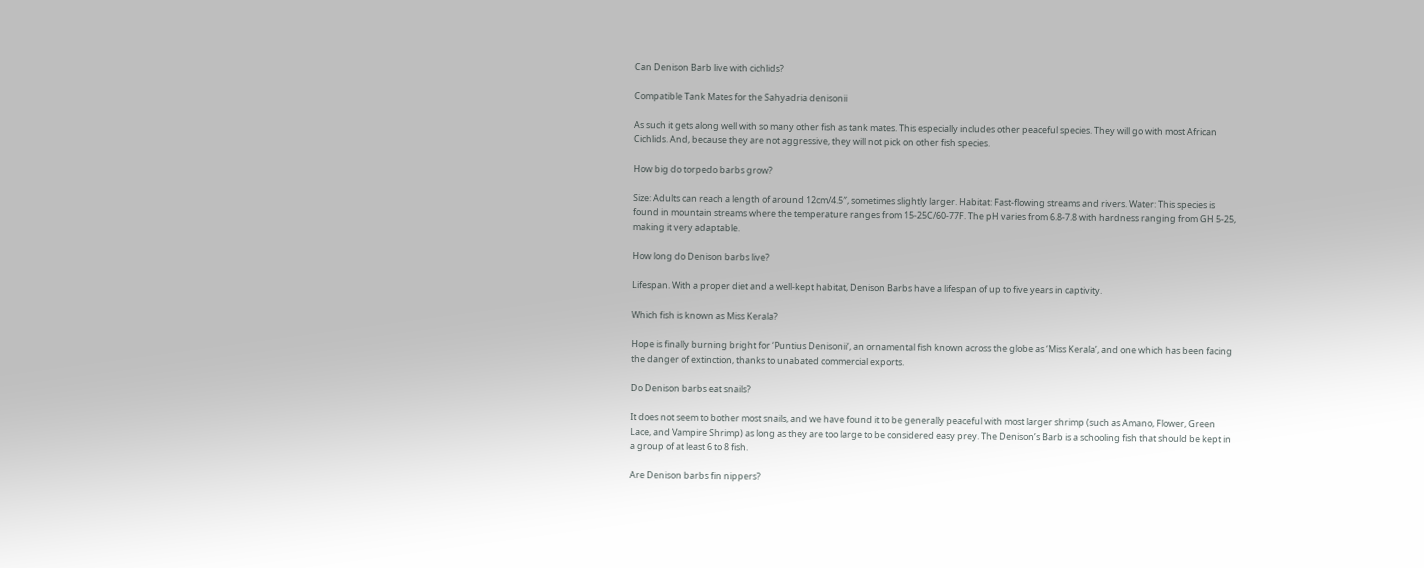Can Denison Barb live with cichlids?

Compatible Tank Mates for the Sahyadria denisonii

As such it gets along well with so many other fish as tank mates. This especially includes other peaceful species. They will go with most African Cichlids. And, because they are not aggressive, they will not pick on other fish species.

How big do torpedo barbs grow?

Size: Adults can reach a length of around 12cm/4.5″, sometimes slightly larger. Habitat: Fast-flowing streams and rivers. Water: This species is found in mountain streams where the temperature ranges from 15-25C/60-77F. The pH varies from 6.8-7.8 with hardness ranging from GH 5-25, making it very adaptable.

How long do Denison barbs live?

Lifespan. With a proper diet and a well-kept habitat, Denison Barbs have a lifespan of up to five years in captivity.

Which fish is known as Miss Kerala?

Hope is finally burning bright for ‘Puntius Denisonii‘, an ornamental fish known across the globe as ‘Miss Kerala’, and one which has been facing the danger of extinction, thanks to unabated commercial exports.

Do Denison barbs eat snails?

It does not seem to bother most snails, and we have found it to be generally peaceful with most larger shrimp (such as Amano, Flower, Green Lace, and Vampire Shrimp) as long as they are too large to be considered easy prey. The Denison’s Barb is a schooling fish that should be kept in a group of at least 6 to 8 fish.

Are Denison barbs fin nippers?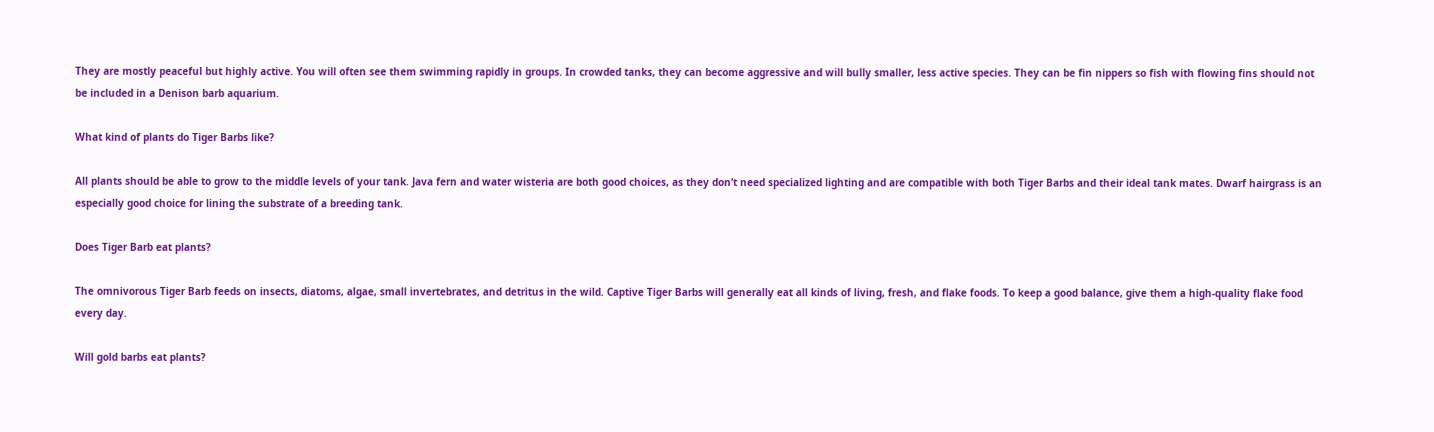They are mostly peaceful but highly active. You will often see them swimming rapidly in groups. In crowded tanks, they can become aggressive and will bully smaller, less active species. They can be fin nippers so fish with flowing fins should not be included in a Denison barb aquarium.

What kind of plants do Tiger Barbs like?

All plants should be able to grow to the middle levels of your tank. Java fern and water wisteria are both good choices, as they don’t need specialized lighting and are compatible with both Tiger Barbs and their ideal tank mates. Dwarf hairgrass is an especially good choice for lining the substrate of a breeding tank.

Does Tiger Barb eat plants?

The omnivorous Tiger Barb feeds on insects, diatoms, algae, small invertebrates, and detritus in the wild. Captive Tiger Barbs will generally eat all kinds of living, fresh, and flake foods. To keep a good balance, give them a high-quality flake food every day.

Will gold barbs eat plants?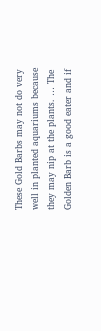These Gold Barbs may not do very well in planted aquariums because they may nip at the plants. … The Golden Barb is a good eater and if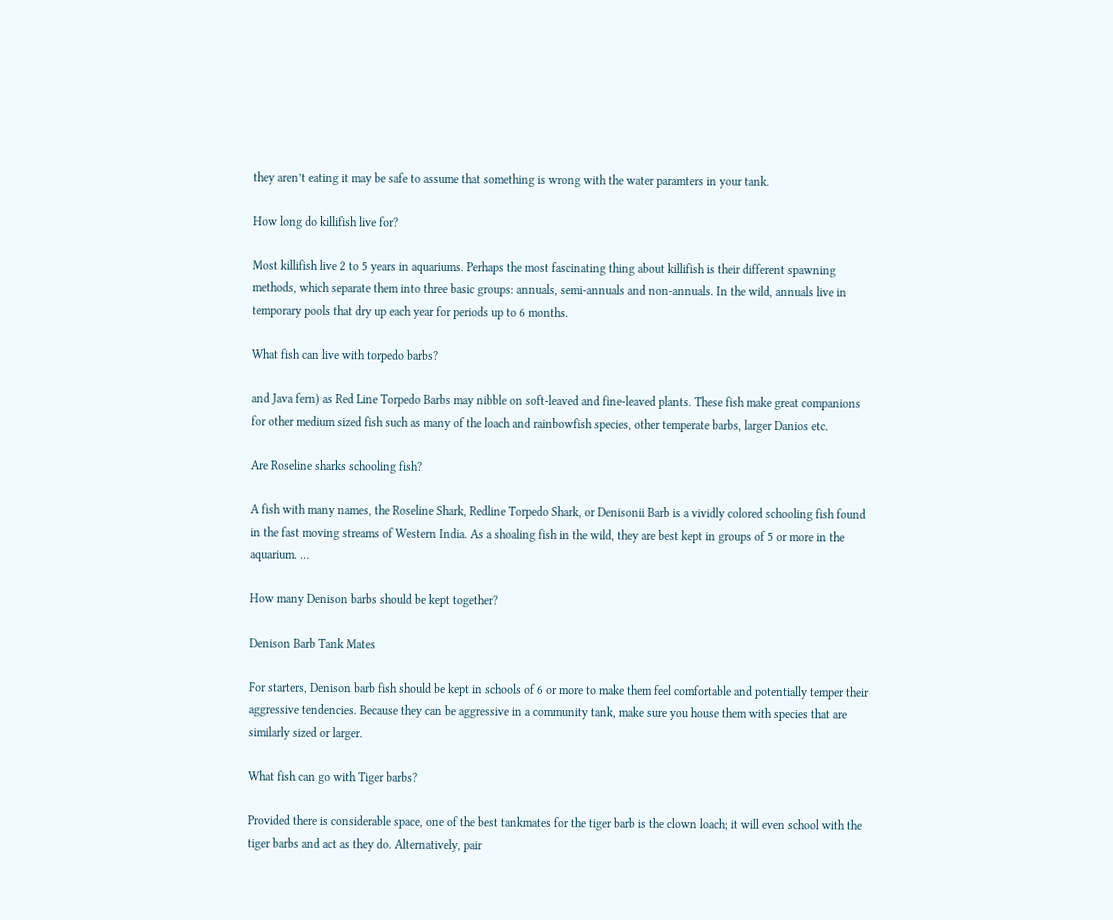they aren’t eating it may be safe to assume that something is wrong with the water paramters in your tank.

How long do killifish live for?

Most killifish live 2 to 5 years in aquariums. Perhaps the most fascinating thing about killifish is their different spawning methods, which separate them into three basic groups: annuals, semi-annuals and non-annuals. In the wild, annuals live in temporary pools that dry up each year for periods up to 6 months.

What fish can live with torpedo barbs?

and Java fern) as Red Line Torpedo Barbs may nibble on soft-leaved and fine-leaved plants. These fish make great companions for other medium sized fish such as many of the loach and rainbowfish species, other temperate barbs, larger Danios etc.

Are Roseline sharks schooling fish?

A fish with many names, the Roseline Shark, Redline Torpedo Shark, or Denisonii Barb is a vividly colored schooling fish found in the fast moving streams of Western India. As a shoaling fish in the wild, they are best kept in groups of 5 or more in the aquarium. …

How many Denison barbs should be kept together?

Denison Barb Tank Mates

For starters, Denison barb fish should be kept in schools of 6 or more to make them feel comfortable and potentially temper their aggressive tendencies. Because they can be aggressive in a community tank, make sure you house them with species that are similarly sized or larger.

What fish can go with Tiger barbs?

Provided there is considerable space, one of the best tankmates for the tiger barb is the clown loach; it will even school with the tiger barbs and act as they do. Alternatively, pair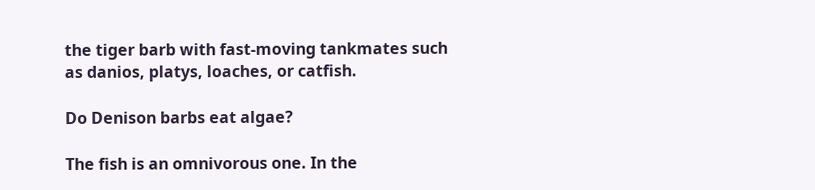the tiger barb with fast-moving tankmates such as danios, platys, loaches, or catfish.

Do Denison barbs eat algae?

The fish is an omnivorous one. In the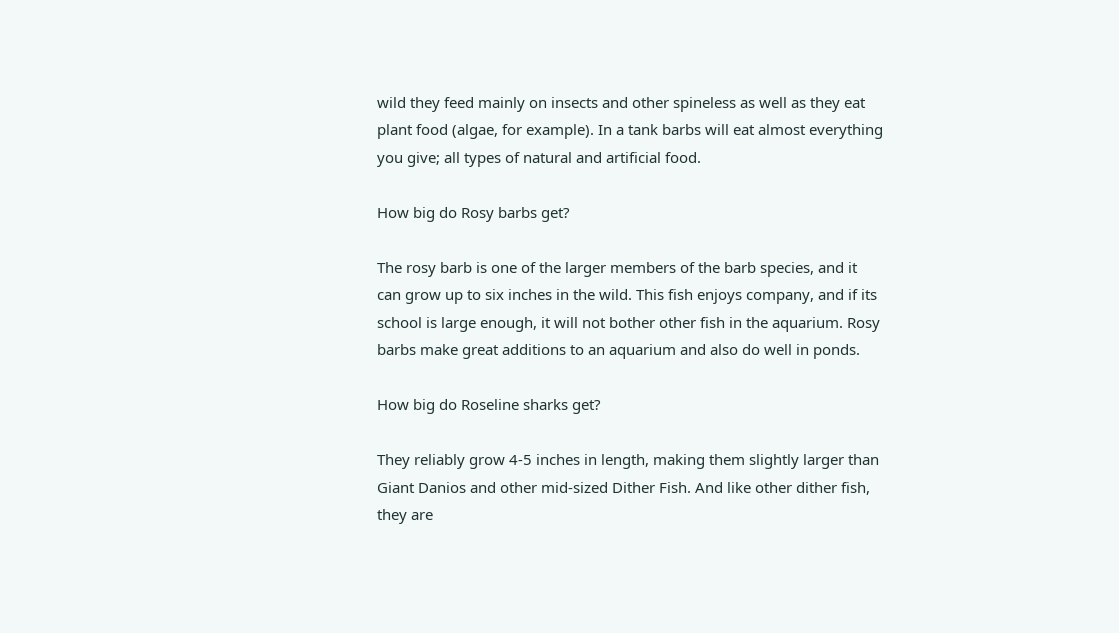wild they feed mainly on insects and other spineless as well as they eat plant food (algae, for example). In a tank barbs will eat almost everything you give; all types of natural and artificial food.

How big do Rosy barbs get?

The rosy barb is one of the larger members of the barb species, and it can grow up to six inches in the wild. This fish enjoys company, and if its school is large enough, it will not bother other fish in the aquarium. Rosy barbs make great additions to an aquarium and also do well in ponds.

How big do Roseline sharks get?

They reliably grow 4-5 inches in length, making them slightly larger than Giant Danios and other mid-sized Dither Fish. And like other dither fish, they are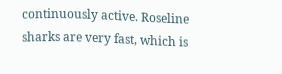continuously active. Roseline sharks are very fast, which is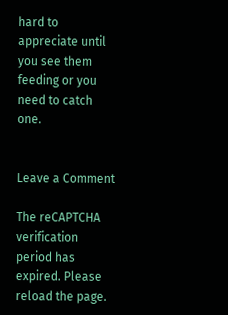hard to appreciate until you see them feeding or you need to catch one.


Leave a Comment

The reCAPTCHA verification period has expired. Please reload the page.